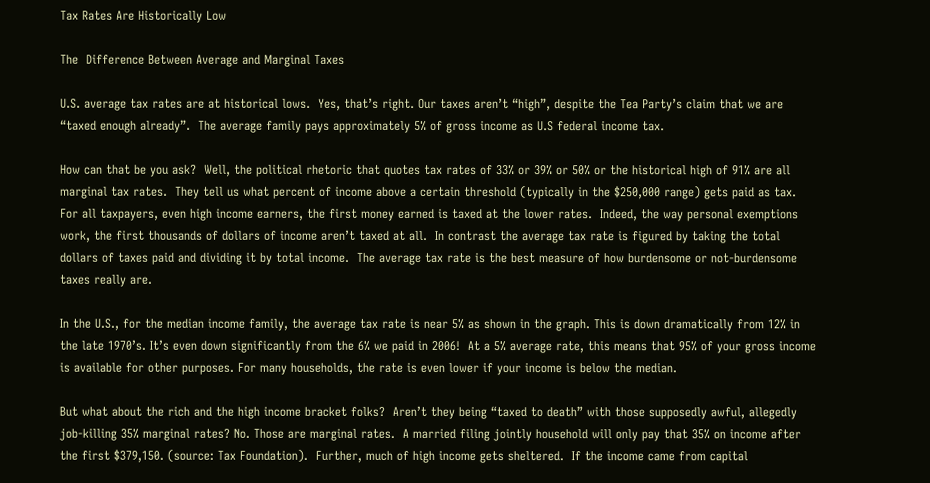Tax Rates Are Historically Low

The  Difference Between Average and Marginal Taxes

U.S. average tax rates are at historical lows.  Yes, that’s right. Our taxes aren’t “high”, despite the Tea Party’s claim that we are “taxed enough already”.  The average family pays approximately 5% of gross income as U.S federal income tax.

How can that be you ask?  Well, the political rhetoric that quotes tax rates of 33% or 39% or 50% or the historical high of 91% are all marginal tax rates.  They tell us what percent of income above a certain threshold (typically in the $250,000 range) gets paid as tax.  For all taxpayers, even high income earners, the first money earned is taxed at the lower rates.  Indeed, the way personal exemptions work, the first thousands of dollars of income aren’t taxed at all.  In contrast the average tax rate is figured by taking the total dollars of taxes paid and dividing it by total income.  The average tax rate is the best measure of how burdensome or not-burdensome taxes really are.

In the U.S., for the median income family, the average tax rate is near 5% as shown in the graph. This is down dramatically from 12% in the late 1970’s. It’s even down significantly from the 6% we paid in 2006!  At a 5% average rate, this means that 95% of your gross income is available for other purposes. For many households, the rate is even lower if your income is below the median.

But what about the rich and the high income bracket folks?  Aren’t they being “taxed to death” with those supposedly awful, allegedly job-killing 35% marginal rates? No. Those are marginal rates.  A married filing jointly household will only pay that 35% on income after the first $379,150. (source: Tax Foundation).  Further, much of high income gets sheltered.  If the income came from capital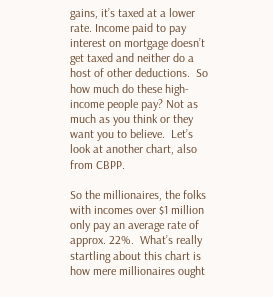gains, it’s taxed at a lower rate. Income paid to pay interest on mortgage doesn’t get taxed and neither do a host of other deductions.  So how much do these high-income people pay? Not as much as you think or they want you to believe.  Let’s look at another chart, also from CBPP.

So the millionaires, the folks with incomes over $1 million only pay an average rate of approx. 22%.  What’s really startling about this chart is how mere millionaires ought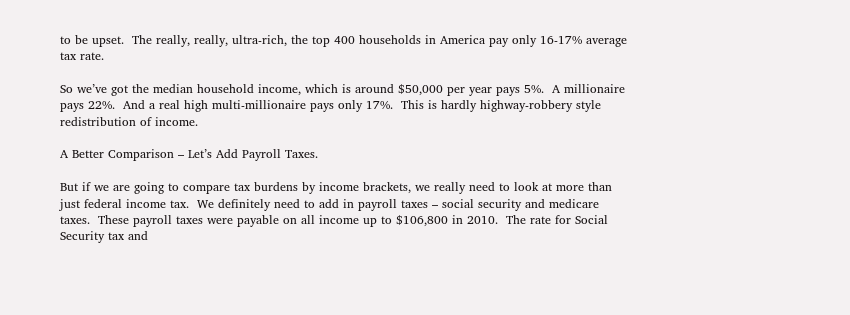to be upset.  The really, really, ultra-rich, the top 400 households in America pay only 16-17% average tax rate.

So we’ve got the median household income, which is around $50,000 per year pays 5%.  A millionaire pays 22%.  And a real high multi-millionaire pays only 17%.  This is hardly highway-robbery style redistribution of income.

A Better Comparison – Let’s Add Payroll Taxes.

But if we are going to compare tax burdens by income brackets, we really need to look at more than just federal income tax.  We definitely need to add in payroll taxes – social security and medicare taxes.  These payroll taxes were payable on all income up to $106,800 in 2010.  The rate for Social Security tax and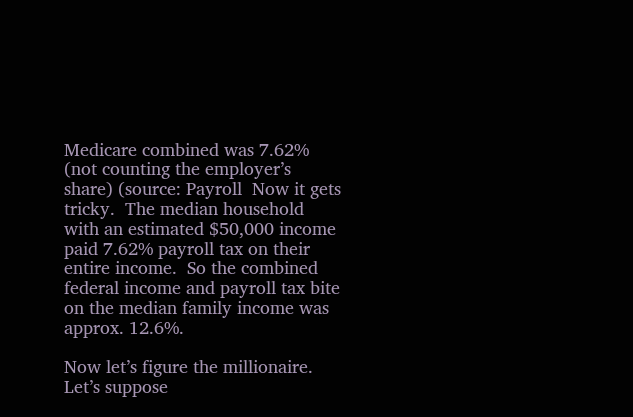Medicare combined was 7.62% (not counting the employer’s share) (source: Payroll  Now it gets tricky.  The median household with an estimated $50,000 income paid 7.62% payroll tax on their entire income.  So the combined federal income and payroll tax bite on the median family income was approx. 12.6%.

Now let’s figure the millionaire.  Let’s suppose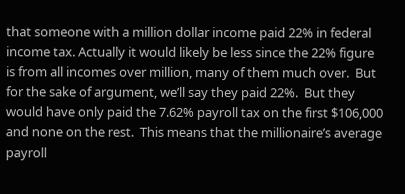that someone with a million dollar income paid 22% in federal income tax. Actually it would likely be less since the 22% figure is from all incomes over million, many of them much over.  But for the sake of argument, we’ll say they paid 22%.  But they would have only paid the 7.62% payroll tax on the first $106,000 and none on the rest.  This means that the millionaire’s average payroll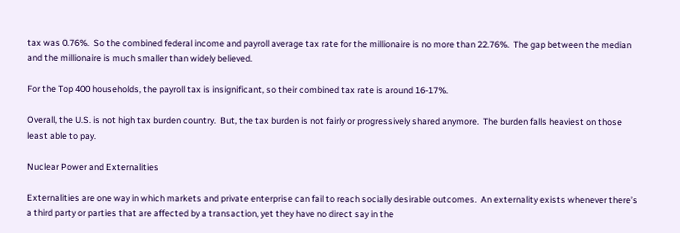tax was 0.76%.  So the combined federal income and payroll average tax rate for the millionaire is no more than 22.76%.  The gap between the median and the millionaire is much smaller than widely believed.

For the Top 400 households, the payroll tax is insignificant, so their combined tax rate is around 16-17%.

Overall, the U.S. is not high tax burden country.  But, the tax burden is not fairly or progressively shared anymore.  The burden falls heaviest on those least able to pay.

Nuclear Power and Externalities

Externalities are one way in which markets and private enterprise can fail to reach socially desirable outcomes.  An externality exists whenever there’s a third party or parties that are affected by a transaction, yet they have no direct say in the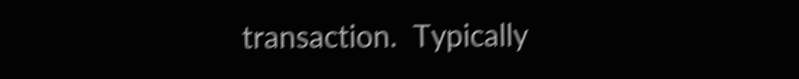transaction.  Typically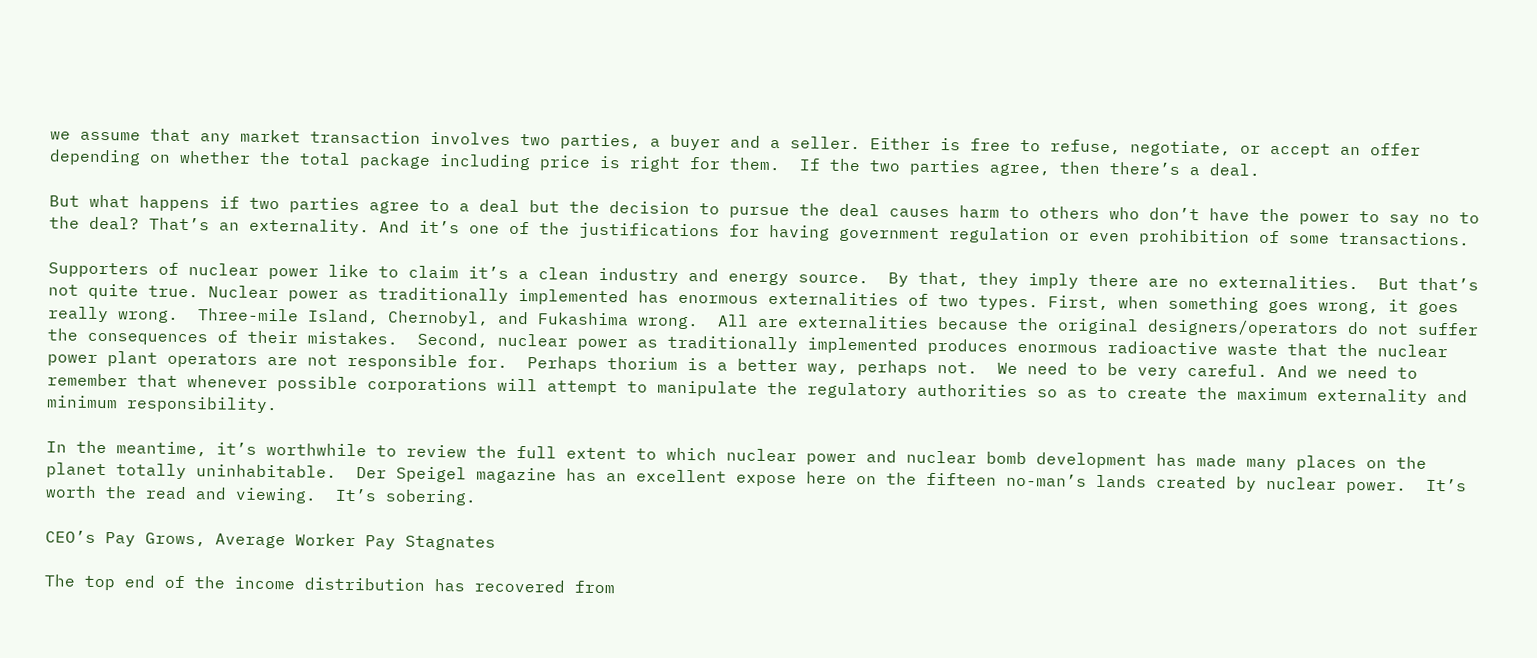we assume that any market transaction involves two parties, a buyer and a seller. Either is free to refuse, negotiate, or accept an offer depending on whether the total package including price is right for them.  If the two parties agree, then there’s a deal.

But what happens if two parties agree to a deal but the decision to pursue the deal causes harm to others who don’t have the power to say no to the deal? That’s an externality. And it’s one of the justifications for having government regulation or even prohibition of some transactions.

Supporters of nuclear power like to claim it’s a clean industry and energy source.  By that, they imply there are no externalities.  But that’s not quite true. Nuclear power as traditionally implemented has enormous externalities of two types. First, when something goes wrong, it goes really wrong.  Three-mile Island, Chernobyl, and Fukashima wrong.  All are externalities because the original designers/operators do not suffer the consequences of their mistakes.  Second, nuclear power as traditionally implemented produces enormous radioactive waste that the nuclear power plant operators are not responsible for.  Perhaps thorium is a better way, perhaps not.  We need to be very careful. And we need to remember that whenever possible corporations will attempt to manipulate the regulatory authorities so as to create the maximum externality and minimum responsibility.

In the meantime, it’s worthwhile to review the full extent to which nuclear power and nuclear bomb development has made many places on the planet totally uninhabitable.  Der Speigel magazine has an excellent expose here on the fifteen no-man’s lands created by nuclear power.  It’s worth the read and viewing.  It’s sobering.

CEO’s Pay Grows, Average Worker Pay Stagnates

The top end of the income distribution has recovered from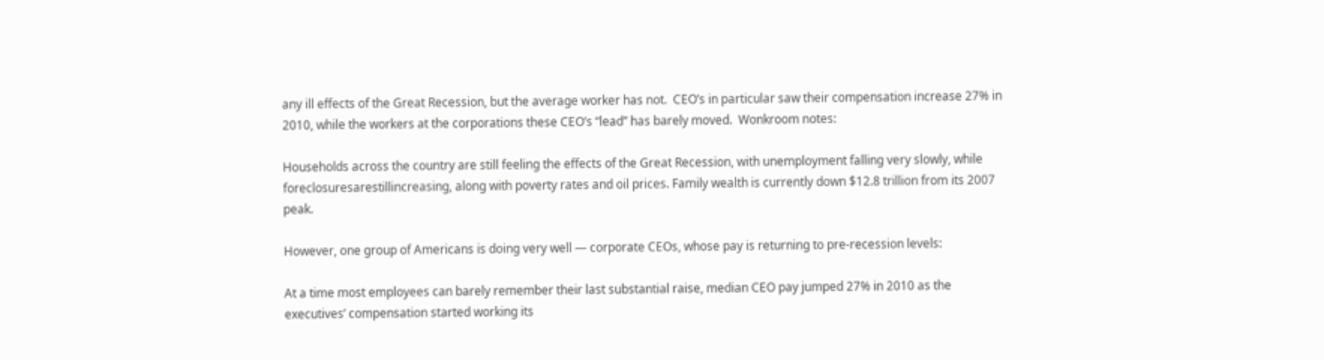any ill effects of the Great Recession, but the average worker has not.  CEO’s in particular saw their compensation increase 27% in 2010, while the workers at the corporations these CEO’s “lead” has barely moved.  Wonkroom notes:

Households across the country are still feeling the effects of the Great Recession, with unemployment falling very slowly, while foreclosuresarestillincreasing, along with poverty rates and oil prices. Family wealth is currently down $12.8 trillion from its 2007 peak.

However, one group of Americans is doing very well — corporate CEOs, whose pay is returning to pre-recession levels:

At a time most employees can barely remember their last substantial raise, median CEO pay jumped 27% in 2010 as the executives’ compensation started working its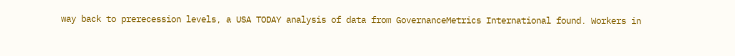way back to prerecession levels, a USA TODAY analysis of data from GovernanceMetrics International found. Workers in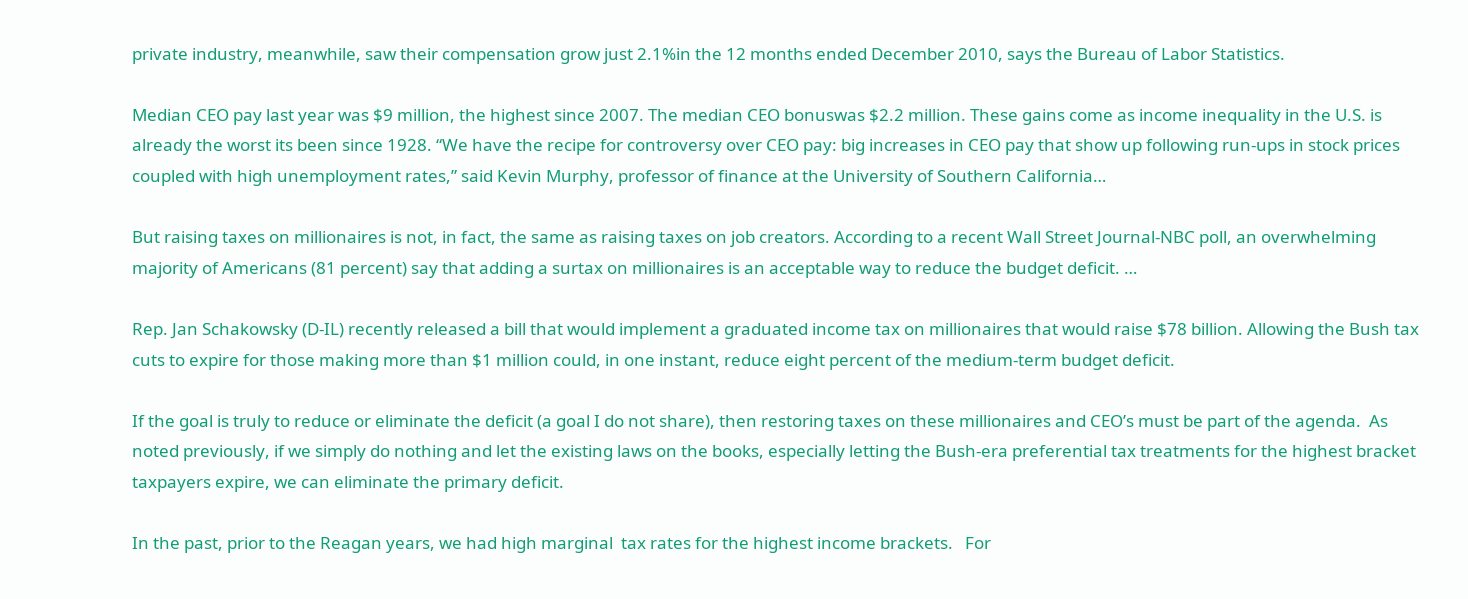private industry, meanwhile, saw their compensation grow just 2.1%in the 12 months ended December 2010, says the Bureau of Labor Statistics.

Median CEO pay last year was $9 million, the highest since 2007. The median CEO bonuswas $2.2 million. These gains come as income inequality in the U.S. is already the worst its been since 1928. “We have the recipe for controversy over CEO pay: big increases in CEO pay that show up following run-ups in stock prices coupled with high unemployment rates,” said Kevin Murphy, professor of finance at the University of Southern California…

But raising taxes on millionaires is not, in fact, the same as raising taxes on job creators. According to a recent Wall Street Journal-NBC poll, an overwhelming majority of Americans (81 percent) say that adding a surtax on millionaires is an acceptable way to reduce the budget deficit. …

Rep. Jan Schakowsky (D-IL) recently released a bill that would implement a graduated income tax on millionaires that would raise $78 billion. Allowing the Bush tax cuts to expire for those making more than $1 million could, in one instant, reduce eight percent of the medium-term budget deficit.

If the goal is truly to reduce or eliminate the deficit (a goal I do not share), then restoring taxes on these millionaires and CEO’s must be part of the agenda.  As noted previously, if we simply do nothing and let the existing laws on the books, especially letting the Bush-era preferential tax treatments for the highest bracket taxpayers expire, we can eliminate the primary deficit.

In the past, prior to the Reagan years, we had high marginal  tax rates for the highest income brackets.   For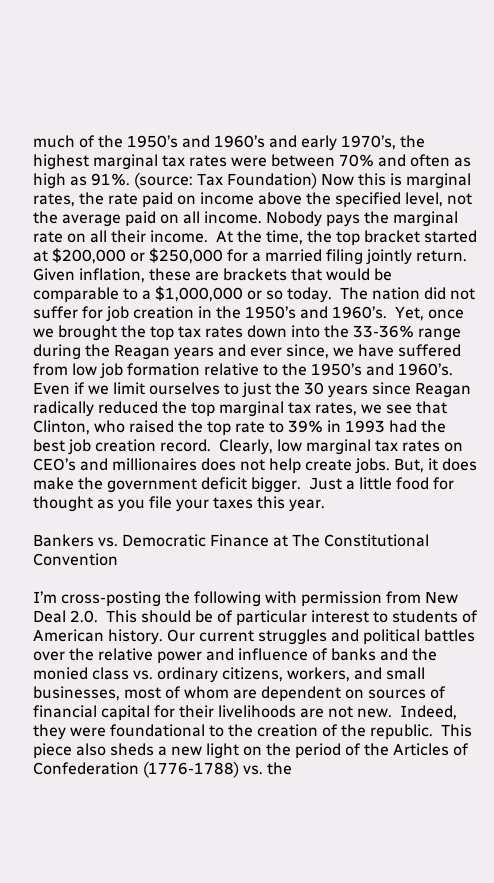much of the 1950’s and 1960’s and early 1970’s, the highest marginal tax rates were between 70% and often as high as 91%. (source: Tax Foundation) Now this is marginal rates, the rate paid on income above the specified level, not the average paid on all income. Nobody pays the marginal rate on all their income.  At the time, the top bracket started at $200,000 or $250,000 for a married filing jointly return.  Given inflation, these are brackets that would be comparable to a $1,000,000 or so today.  The nation did not suffer for job creation in the 1950’s and 1960’s.  Yet, once we brought the top tax rates down into the 33-36% range during the Reagan years and ever since, we have suffered from low job formation relative to the 1950’s and 1960’s.  Even if we limit ourselves to just the 30 years since Reagan radically reduced the top marginal tax rates, we see that Clinton, who raised the top rate to 39% in 1993 had the best job creation record.  Clearly, low marginal tax rates on CEO’s and millionaires does not help create jobs. But, it does make the government deficit bigger.  Just a little food for thought as you file your taxes this year.

Bankers vs. Democratic Finance at The Constitutional Convention

I’m cross-posting the following with permission from New Deal 2.0.  This should be of particular interest to students of American history. Our current struggles and political battles over the relative power and influence of banks and the monied class vs. ordinary citizens, workers, and small businesses, most of whom are dependent on sources of financial capital for their livelihoods are not new.  Indeed, they were foundational to the creation of the republic.  This piece also sheds a new light on the period of the Articles of Confederation (1776-1788) vs. the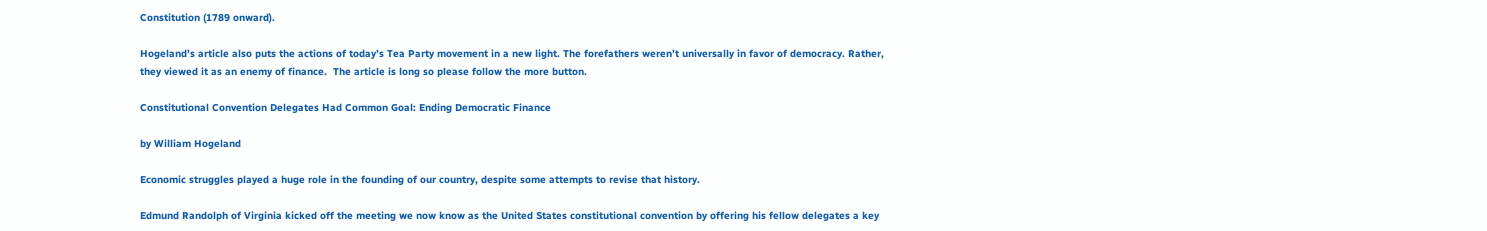Constitution (1789 onward).

Hogeland’s article also puts the actions of today’s Tea Party movement in a new light. The forefathers weren’t universally in favor of democracy. Rather, they viewed it as an enemy of finance.  The article is long so please follow the more button.

Constitutional Convention Delegates Had Common Goal: Ending Democratic Finance

by William Hogeland

Economic struggles played a huge role in the founding of our country, despite some attempts to revise that history.

Edmund Randolph of Virginia kicked off the meeting we now know as the United States constitutional convention by offering his fellow delegates a key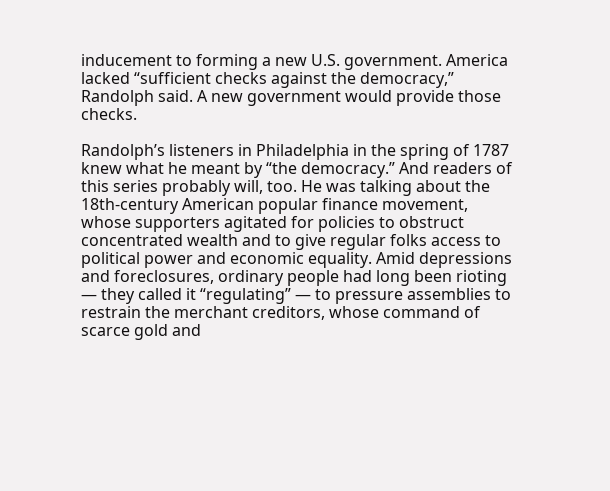inducement to forming a new U.S. government. America lacked “sufficient checks against the democracy,” Randolph said. A new government would provide those checks.

Randolph’s listeners in Philadelphia in the spring of 1787 knew what he meant by “the democracy.” And readers of this series probably will, too. He was talking about the 18th-century American popular finance movement, whose supporters agitated for policies to obstruct concentrated wealth and to give regular folks access to political power and economic equality. Amid depressions and foreclosures, ordinary people had long been rioting — they called it “regulating” — to pressure assemblies to restrain the merchant creditors, whose command of scarce gold and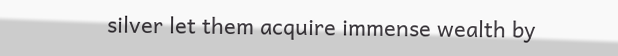silver let them acquire immense wealth by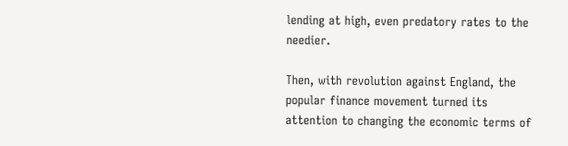lending at high, even predatory rates to the needier.

Then, with revolution against England, the popular finance movement turned its attention to changing the economic terms of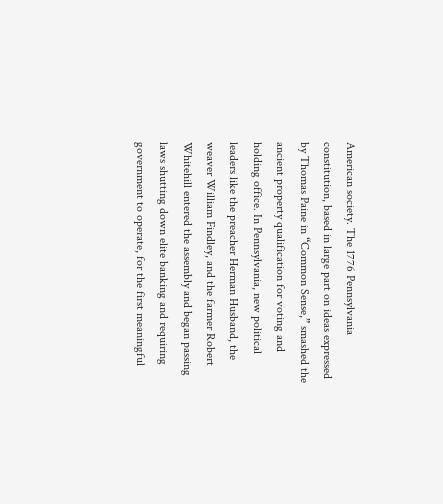American society. The 1776 Pennsylvania constitution, based in large part on ideas expressed by Thomas Paine in “Common Sense,” smashed the ancient property qualification for voting and holding office. In Pennsylvania, new political leaders like the preacher Herman Husband, the weaver William Findley, and the farmer Robert Whitehill entered the assembly and began passing laws shutting down elite banking and requiring government to operate, for the first meaningful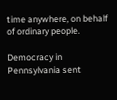time anywhere, on behalf of ordinary people.

Democracy in Pennsylvania sent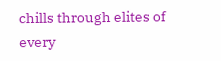chills through elites of every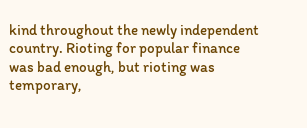kind throughout the newly independent country. Rioting for popular finance was bad enough, but rioting was temporary,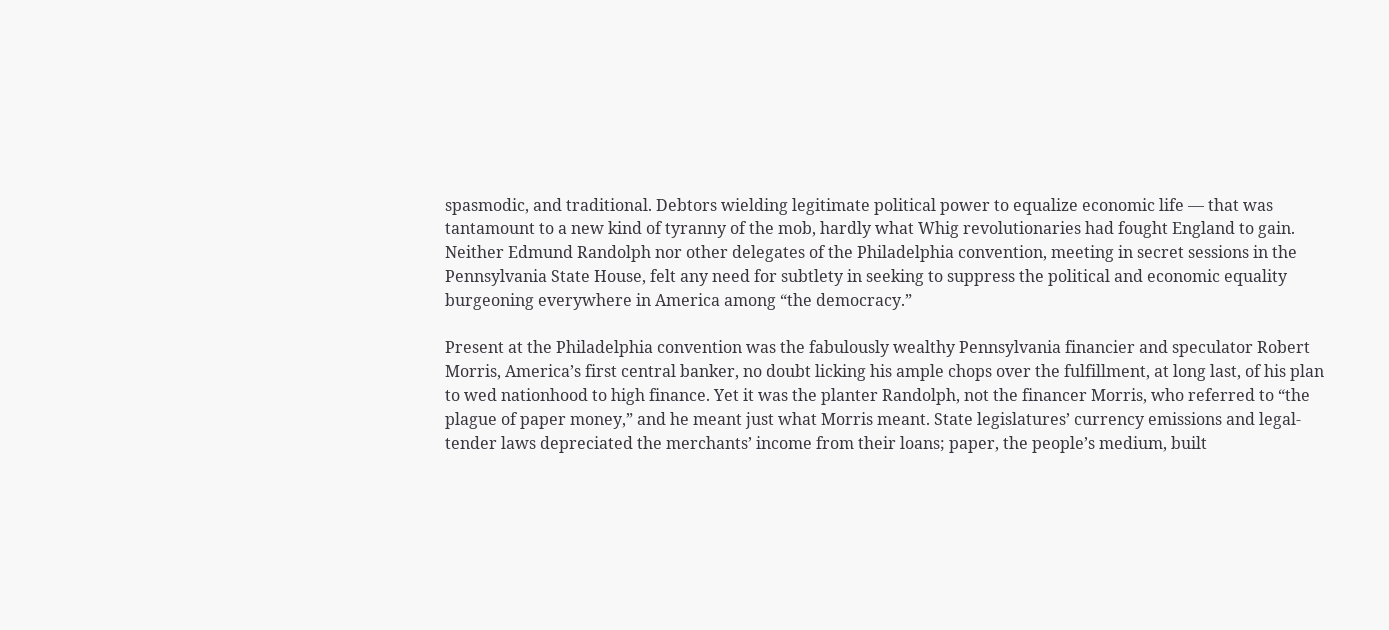spasmodic, and traditional. Debtors wielding legitimate political power to equalize economic life — that was tantamount to a new kind of tyranny of the mob, hardly what Whig revolutionaries had fought England to gain. Neither Edmund Randolph nor other delegates of the Philadelphia convention, meeting in secret sessions in the Pennsylvania State House, felt any need for subtlety in seeking to suppress the political and economic equality burgeoning everywhere in America among “the democracy.”

Present at the Philadelphia convention was the fabulously wealthy Pennsylvania financier and speculator Robert Morris, America’s first central banker, no doubt licking his ample chops over the fulfillment, at long last, of his plan to wed nationhood to high finance. Yet it was the planter Randolph, not the financer Morris, who referred to “the plague of paper money,” and he meant just what Morris meant. State legislatures’ currency emissions and legal-tender laws depreciated the merchants’ income from their loans; paper, the people’s medium, built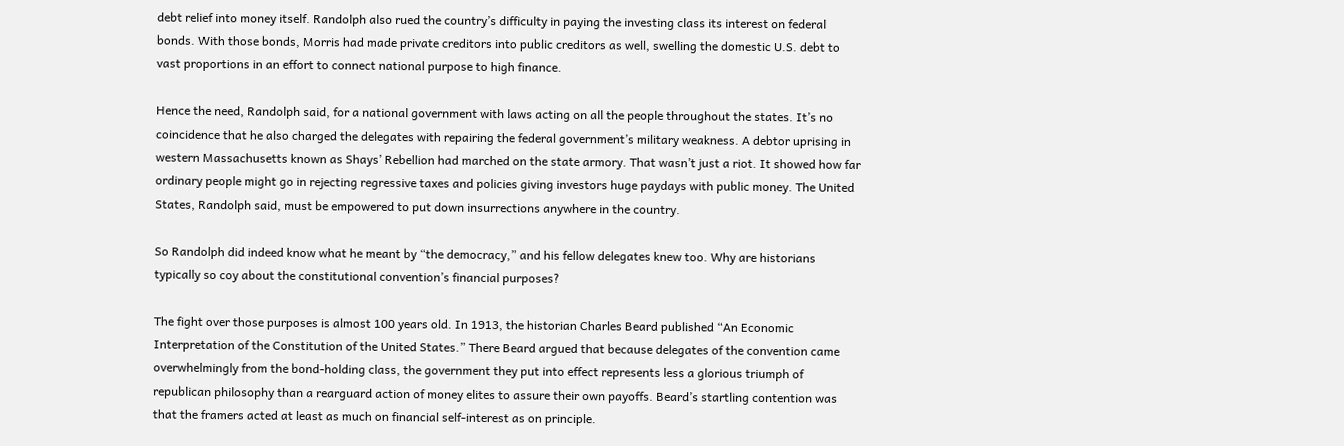debt relief into money itself. Randolph also rued the country’s difficulty in paying the investing class its interest on federal bonds. With those bonds, Morris had made private creditors into public creditors as well, swelling the domestic U.S. debt to vast proportions in an effort to connect national purpose to high finance.

Hence the need, Randolph said, for a national government with laws acting on all the people throughout the states. It’s no coincidence that he also charged the delegates with repairing the federal government’s military weakness. A debtor uprising in western Massachusetts known as Shays’ Rebellion had marched on the state armory. That wasn’t just a riot. It showed how far ordinary people might go in rejecting regressive taxes and policies giving investors huge paydays with public money. The United States, Randolph said, must be empowered to put down insurrections anywhere in the country.

So Randolph did indeed know what he meant by “the democracy,” and his fellow delegates knew too. Why are historians typically so coy about the constitutional convention’s financial purposes?

The fight over those purposes is almost 100 years old. In 1913, the historian Charles Beard published “An Economic Interpretation of the Constitution of the United States.” There Beard argued that because delegates of the convention came overwhelmingly from the bond-holding class, the government they put into effect represents less a glorious triumph of republican philosophy than a rearguard action of money elites to assure their own payoffs. Beard’s startling contention was that the framers acted at least as much on financial self-interest as on principle.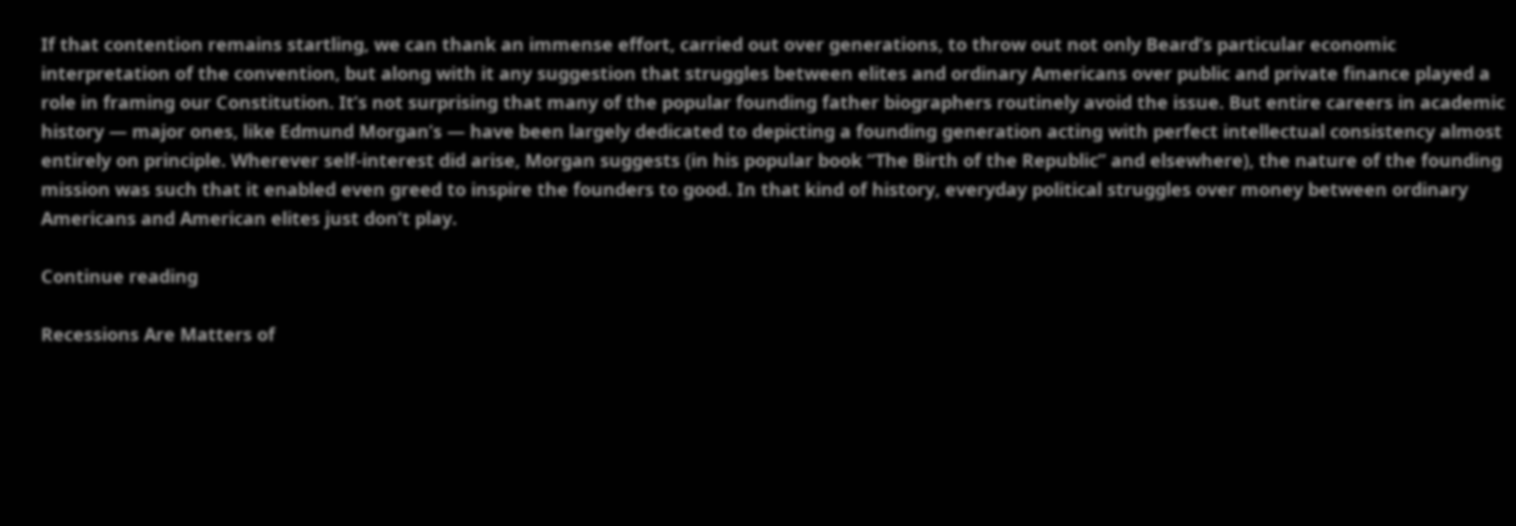If that contention remains startling, we can thank an immense effort, carried out over generations, to throw out not only Beard’s particular economic interpretation of the convention, but along with it any suggestion that struggles between elites and ordinary Americans over public and private finance played a role in framing our Constitution. It’s not surprising that many of the popular founding father biographers routinely avoid the issue. But entire careers in academic history — major ones, like Edmund Morgan’s — have been largely dedicated to depicting a founding generation acting with perfect intellectual consistency almost entirely on principle. Wherever self-interest did arise, Morgan suggests (in his popular book “The Birth of the Republic” and elsewhere), the nature of the founding mission was such that it enabled even greed to inspire the founders to good. In that kind of history, everyday political struggles over money between ordinary Americans and American elites just don’t play.

Continue reading

Recessions Are Matters of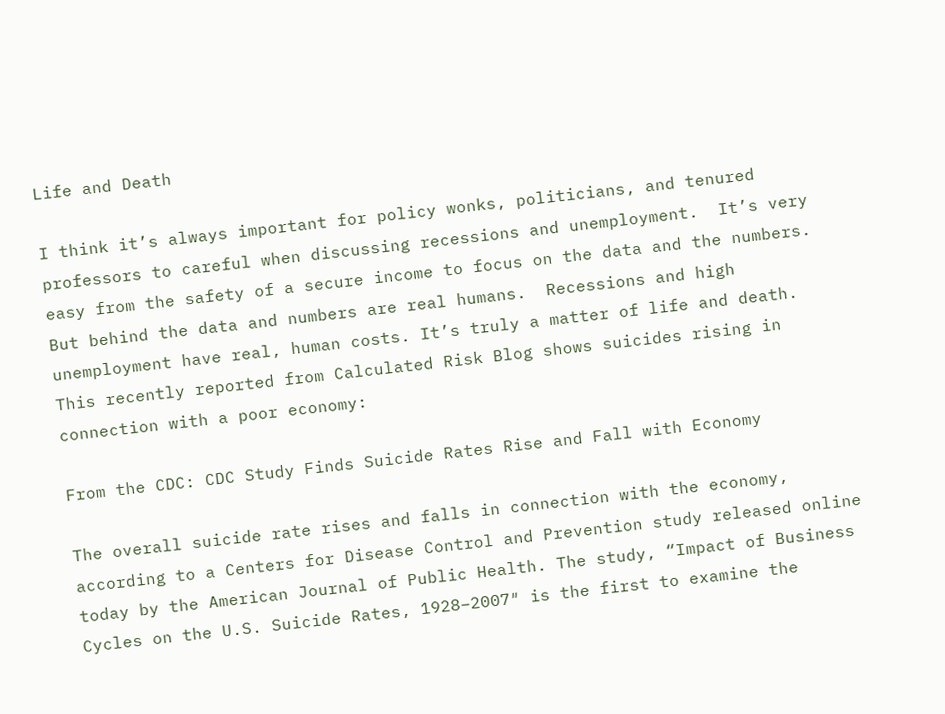Life and Death

I think it’s always important for policy wonks, politicians, and tenured professors to careful when discussing recessions and unemployment.  It’s very easy from the safety of a secure income to focus on the data and the numbers.  But behind the data and numbers are real humans.  Recessions and high unemployment have real, human costs. It’s truly a matter of life and death.  This recently reported from Calculated Risk Blog shows suicides rising in connection with a poor economy:

From the CDC: CDC Study Finds Suicide Rates Rise and Fall with Economy

The overall suicide rate rises and falls in connection with the economy, according to a Centers for Disease Control and Prevention study released online today by the American Journal of Public Health. The study, “Impact of Business Cycles on the U.S. Suicide Rates, 1928–2007″ is the first to examine the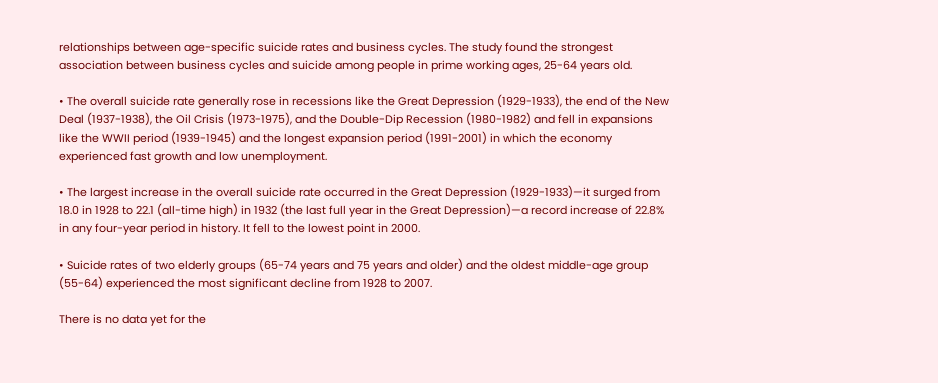relationships between age-specific suicide rates and business cycles. The study found the strongest association between business cycles and suicide among people in prime working ages, 25-64 years old.

• The overall suicide rate generally rose in recessions like the Great Depression (1929-1933), the end of the New Deal (1937-1938), the Oil Crisis (1973-1975), and the Double-Dip Recession (1980-1982) and fell in expansions like the WWII period (1939-1945) and the longest expansion period (1991-2001) in which the economy experienced fast growth and low unemployment.

• The largest increase in the overall suicide rate occurred in the Great Depression (1929-1933)—it surged from 18.0 in 1928 to 22.1 (all-time high) in 1932 (the last full year in the Great Depression)—a record increase of 22.8% in any four-year period in history. It fell to the lowest point in 2000.

• Suicide rates of two elderly groups (65-74 years and 75 years and older) and the oldest middle-age group (55-64) experienced the most significant decline from 1928 to 2007.

There is no data yet for the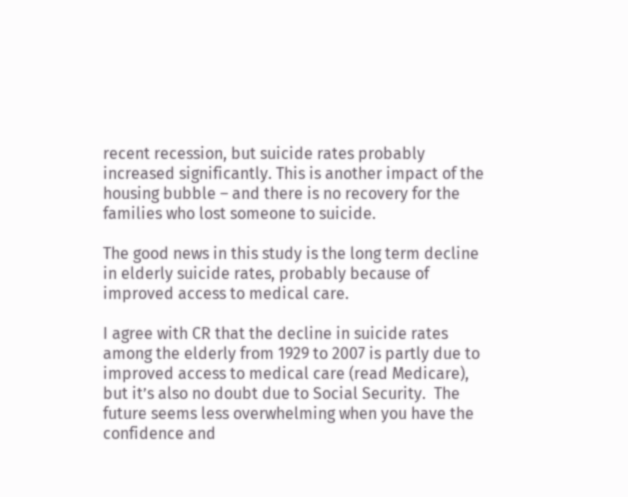recent recession, but suicide rates probably increased significantly. This is another impact of the housing bubble – and there is no recovery for the families who lost someone to suicide.

The good news in this study is the long term decline in elderly suicide rates, probably because of improved access to medical care.

I agree with CR that the decline in suicide rates among the elderly from 1929 to 2007 is partly due to improved access to medical care (read Medicare), but it’s also no doubt due to Social Security.  The future seems less overwhelming when you have the confidence and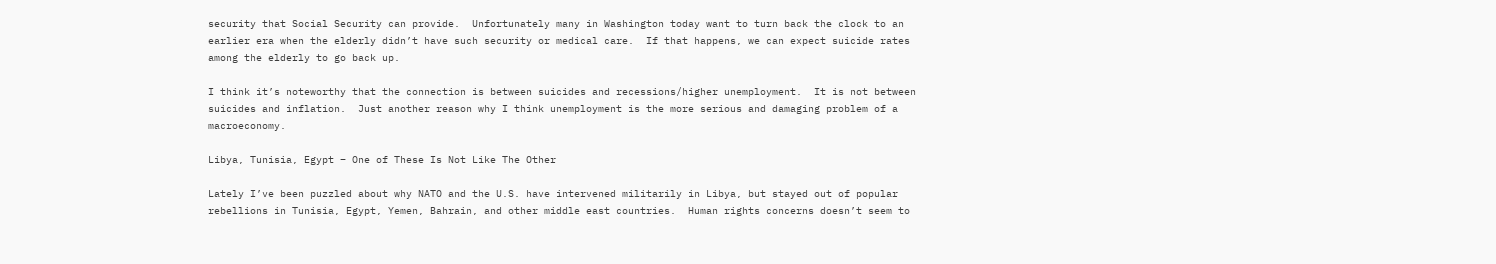security that Social Security can provide.  Unfortunately many in Washington today want to turn back the clock to an earlier era when the elderly didn’t have such security or medical care.  If that happens, we can expect suicide rates among the elderly to go back up.

I think it’s noteworthy that the connection is between suicides and recessions/higher unemployment.  It is not between suicides and inflation.  Just another reason why I think unemployment is the more serious and damaging problem of a macroeconomy.

Libya, Tunisia, Egypt – One of These Is Not Like The Other

Lately I’ve been puzzled about why NATO and the U.S. have intervened militarily in Libya, but stayed out of popular rebellions in Tunisia, Egypt, Yemen, Bahrain, and other middle east countries.  Human rights concerns doesn’t seem to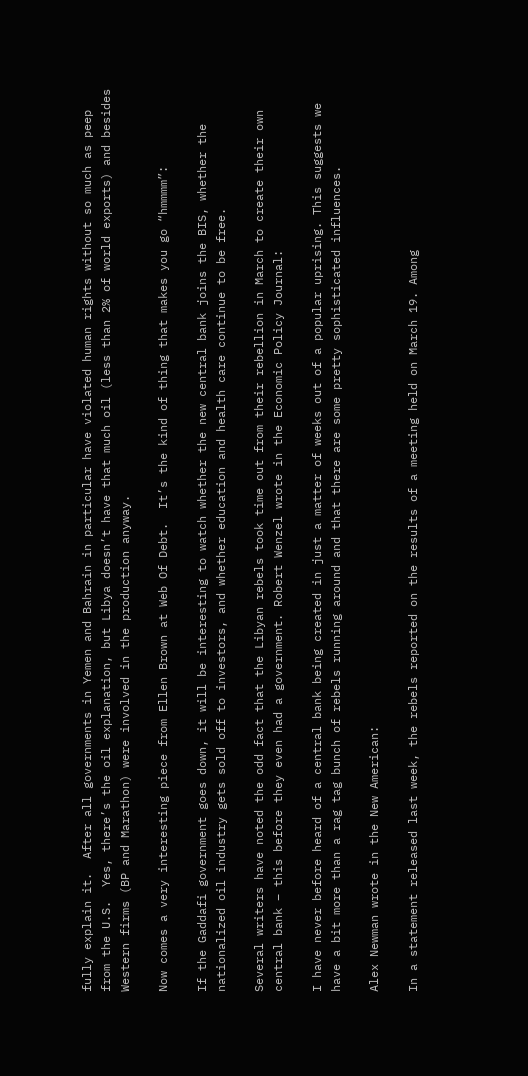fully explain it.  After all governments in Yemen and Bahrain in particular have violated human rights without so much as peep from the U.S.  Yes, there’s the oil explanation, but Libya doesn’t have that much oil (less than 2% of world exports) and besides Western firms (BP and Marathon) were involved in the production anyway.

Now comes a very interesting piece from Ellen Brown at Web Of Debt.  It’s the kind of thing that makes you go “hmmmm”:

If the Gaddafi government goes down, it will be interesting to watch whether the new central bank joins the BIS, whether the nationalized oil industry gets sold off to investors, and whether education and health care continue to be free.

Several writers have noted the odd fact that the Libyan rebels took time out from their rebellion in March to create their own central bank – this before they even had a government. Robert Wenzel wrote in the Economic Policy Journal:

I have never before heard of a central bank being created in just a matter of weeks out of a popular uprising. This suggests we have a bit more than a rag tag bunch of rebels running around and that there are some pretty sophisticated influences.

Alex Newman wrote in the New American:

In a statement released last week, the rebels reported on the results of a meeting held on March 19. Among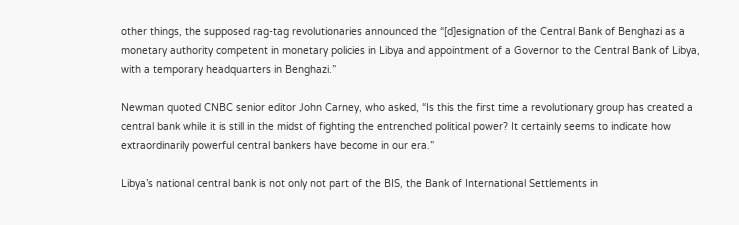other things, the supposed rag-tag revolutionaries announced the “[d]esignation of the Central Bank of Benghazi as a monetary authority competent in monetary policies in Libya and appointment of a Governor to the Central Bank of Libya, with a temporary headquarters in Benghazi.”

Newman quoted CNBC senior editor John Carney, who asked, “Is this the first time a revolutionary group has created a central bank while it is still in the midst of fighting the entrenched political power? It certainly seems to indicate how extraordinarily powerful central bankers have become in our era.”

Libya’s national central bank is not only not part of the BIS, the Bank of International Settlements in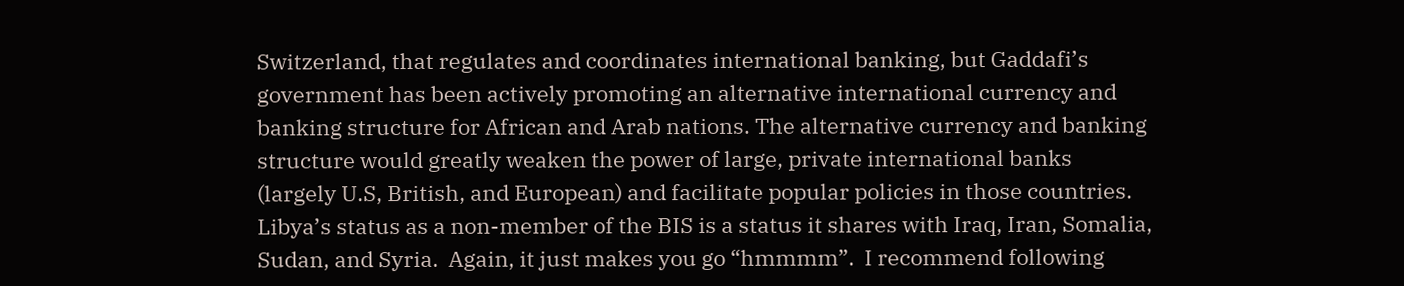Switzerland, that regulates and coordinates international banking, but Gaddafi’s government has been actively promoting an alternative international currency and banking structure for African and Arab nations. The alternative currency and banking structure would greatly weaken the power of large, private international banks (largely U.S, British, and European) and facilitate popular policies in those countries.  Libya’s status as a non-member of the BIS is a status it shares with Iraq, Iran, Somalia, Sudan, and Syria.  Again, it just makes you go “hmmmm”.  I recommend following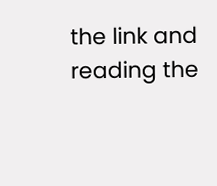the link and reading the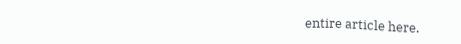entire article here.